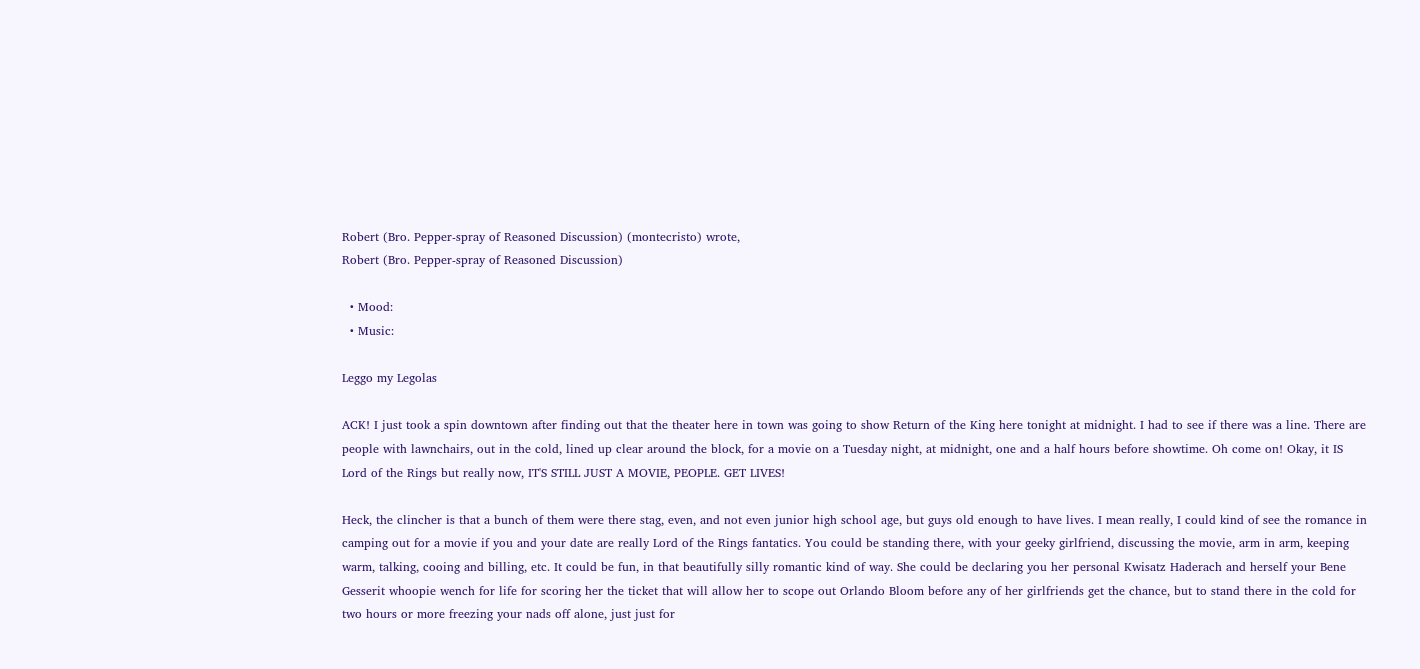Robert (Bro. Pepper-spray of Reasoned Discussion) (montecristo) wrote,
Robert (Bro. Pepper-spray of Reasoned Discussion)

  • Mood:
  • Music:

Leggo my Legolas

ACK! I just took a spin downtown after finding out that the theater here in town was going to show Return of the King here tonight at midnight. I had to see if there was a line. There are people with lawnchairs, out in the cold, lined up clear around the block, for a movie on a Tuesday night, at midnight, one and a half hours before showtime. Oh come on! Okay, it IS Lord of the Rings but really now, IT'S STILL JUST A MOVIE, PEOPLE. GET LIVES!

Heck, the clincher is that a bunch of them were there stag, even, and not even junior high school age, but guys old enough to have lives. I mean really, I could kind of see the romance in camping out for a movie if you and your date are really Lord of the Rings fantatics. You could be standing there, with your geeky girlfriend, discussing the movie, arm in arm, keeping warm, talking, cooing and billing, etc. It could be fun, in that beautifully silly romantic kind of way. She could be declaring you her personal Kwisatz Haderach and herself your Bene Gesserit whoopie wench for life for scoring her the ticket that will allow her to scope out Orlando Bloom before any of her girlfriends get the chance, but to stand there in the cold for two hours or more freezing your nads off alone, just just for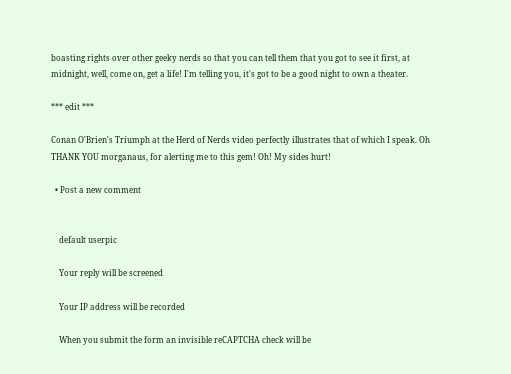boasting rights over other geeky nerds so that you can tell them that you got to see it first, at midnight, well, come on, get a life! I'm telling you, it's got to be a good night to own a theater.

*** edit ***

Conan O'Brien's Triumph at the Herd of Nerds video perfectly illustrates that of which I speak. Oh THANK YOU morganaus, for alerting me to this gem! Oh! My sides hurt!

  • Post a new comment


    default userpic

    Your reply will be screened

    Your IP address will be recorded

    When you submit the form an invisible reCAPTCHA check will be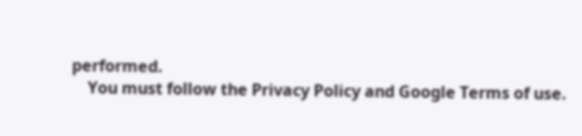performed.
    You must follow the Privacy Policy and Google Terms of use.